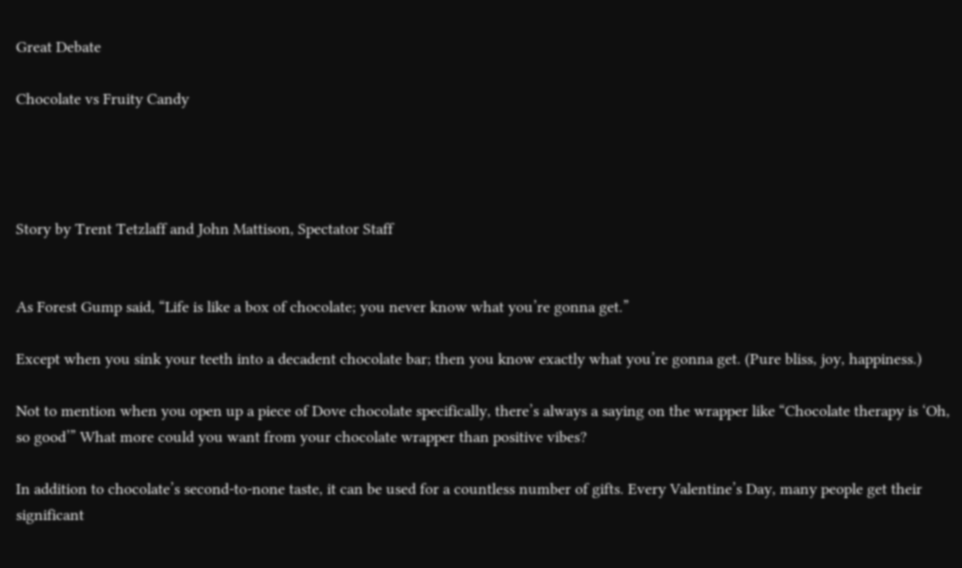Great Debate

Chocolate vs Fruity Candy




Story by Trent Tetzlaff and John Mattison, Spectator Staff


As Forest Gump said, “Life is like a box of chocolate; you never know what you’re gonna get.”

Except when you sink your teeth into a decadent chocolate bar; then you know exactly what you’re gonna get. (Pure bliss, joy, happiness.)

Not to mention when you open up a piece of Dove chocolate specifically, there’s always a saying on the wrapper like “Chocolate therapy is ‘Oh, so good’” What more could you want from your chocolate wrapper than positive vibes?

In addition to chocolate’s second-to-none taste, it can be used for a countless number of gifts. Every Valentine’s Day, many people get their significant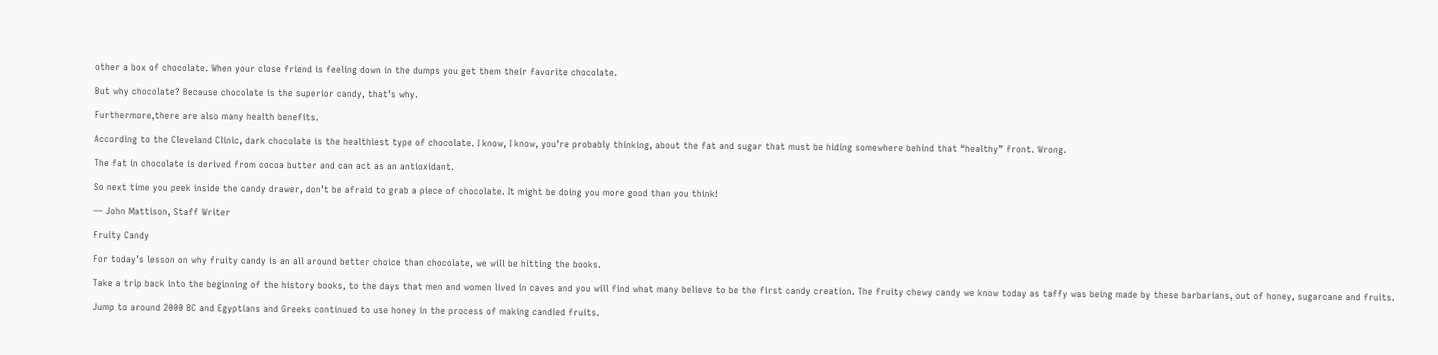other a box of chocolate. When your close friend is feeling down in the dumps you get them their favorite chocolate.

But why chocolate? Because chocolate is the superior candy, that’s why.

Furthermore,there are also many health benefits.

According to the Cleveland Clinic, dark chocolate is the healthiest type of chocolate. I know, I know, you’re probably thinking, about the fat and sugar that must be hiding somewhere behind that “healthy” front. Wrong.

The fat in chocolate is derived from cocoa butter and can act as an antioxidant.

So next time you peek inside the candy drawer, don’t be afraid to grab a piece of chocolate. It might be doing you more good than you think!

— John Mattison, Staff Writer

Fruity Candy

For today’s lesson on why fruity candy is an all around better choice than chocolate, we will be hitting the books.

Take a trip back into the beginning of the history books, to the days that men and women lived in caves and you will find what many believe to be the first candy creation. The fruity chewy candy we know today as taffy was being made by these barbarians, out of honey, sugarcane and fruits.

Jump to around 2000 BC and Egyptians and Greeks continued to use honey in the process of making candied fruits.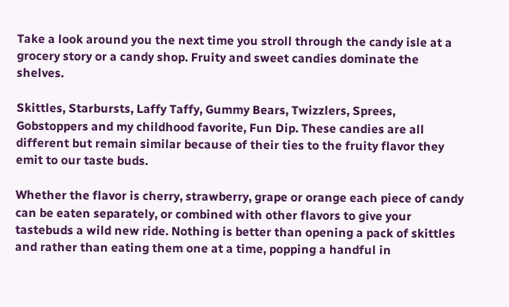Take a look around you the next time you stroll through the candy isle at a grocery story or a candy shop. Fruity and sweet candies dominate the shelves.

Skittles, Starbursts, Laffy Taffy, Gummy Bears, Twizzlers, Sprees, Gobstoppers and my childhood favorite, Fun Dip. These candies are all different but remain similar because of their ties to the fruity flavor they emit to our taste buds.

Whether the flavor is cherry, strawberry, grape or orange each piece of candy can be eaten separately, or combined with other flavors to give your tastebuds a wild new ride. Nothing is better than opening a pack of skittles and rather than eating them one at a time, popping a handful in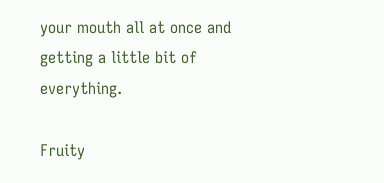your mouth all at once and getting a little bit of everything.

Fruity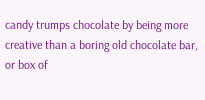candy trumps chocolate by being more creative than a boring old chocolate bar, or box of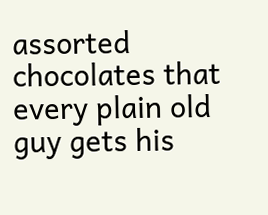assorted chocolates that every plain old guy gets his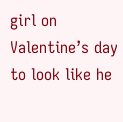girl on Valentine’s day to look like he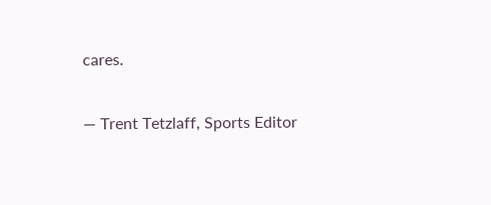cares.

— Trent Tetzlaff, Sports Editor